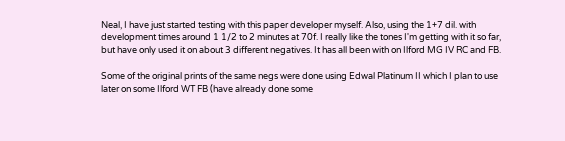Neal, I have just started testing with this paper developer myself. Also, using the 1+7 dil. with development times around 1 1/2 to 2 minutes at 70f. I really like the tones I'm getting with it so far, but have only used it on about 3 different negatives. It has all been with on Ilford MG IV RC and FB.

Some of the original prints of the same negs were done using Edwal Platinum II which I plan to use later on some Ilford WT FB (have already done some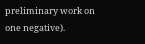preliminary work on one negative).